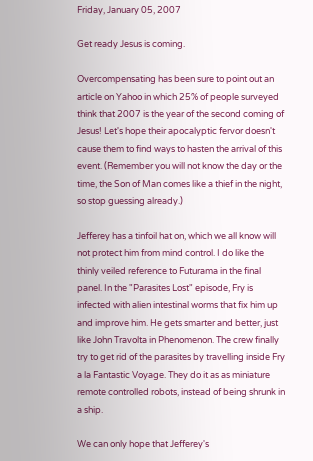Friday, January 05, 2007

Get ready Jesus is coming.

Overcompensating has been sure to point out an article on Yahoo in which 25% of people surveyed think that 2007 is the year of the second coming of Jesus! Let's hope their apocalyptic fervor doesn't cause them to find ways to hasten the arrival of this event. (Remember you will not know the day or the time, the Son of Man comes like a thief in the night, so stop guessing already.)

Jefferey has a tinfoil hat on, which we all know will not protect him from mind control. I do like the thinly veiled reference to Futurama in the final panel. In the "Parasites Lost" episode, Fry is infected with alien intestinal worms that fix him up and improve him. He gets smarter and better, just like John Travolta in Phenomenon. The crew finally try to get rid of the parasites by travelling inside Fry a la Fantastic Voyage. They do it as as miniature remote controlled robots, instead of being shrunk in a ship.

We can only hope that Jefferey's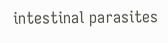intestinal parasites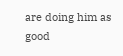are doing him as good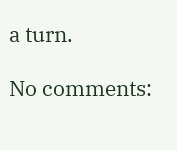a turn.

No comments: